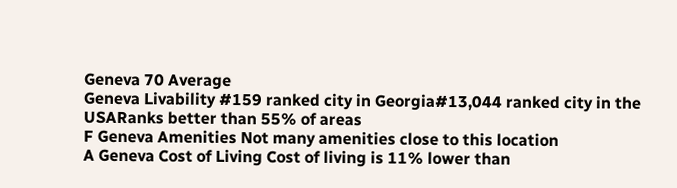Geneva 70 Average
Geneva Livability #159 ranked city in Georgia#13,044 ranked city in the USARanks better than 55% of areas
F Geneva Amenities Not many amenities close to this location
A Geneva Cost of Living Cost of living is 11% lower than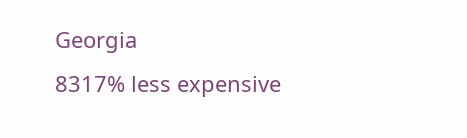Georgia
8317% less expensive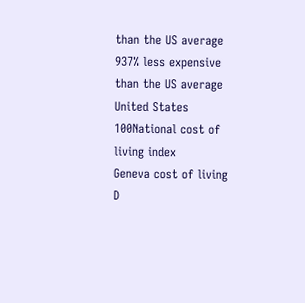than the US average
937% less expensive than the US average
United States
100National cost of living index
Geneva cost of living
D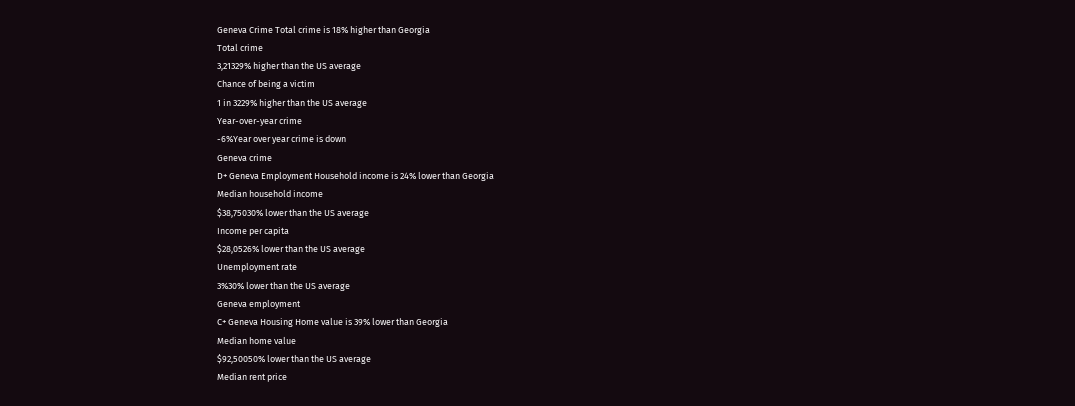Geneva Crime Total crime is 18% higher than Georgia
Total crime
3,21329% higher than the US average
Chance of being a victim
1 in 3229% higher than the US average
Year-over-year crime
-6%Year over year crime is down
Geneva crime
D+ Geneva Employment Household income is 24% lower than Georgia
Median household income
$38,75030% lower than the US average
Income per capita
$28,0526% lower than the US average
Unemployment rate
3%30% lower than the US average
Geneva employment
C+ Geneva Housing Home value is 39% lower than Georgia
Median home value
$92,50050% lower than the US average
Median rent price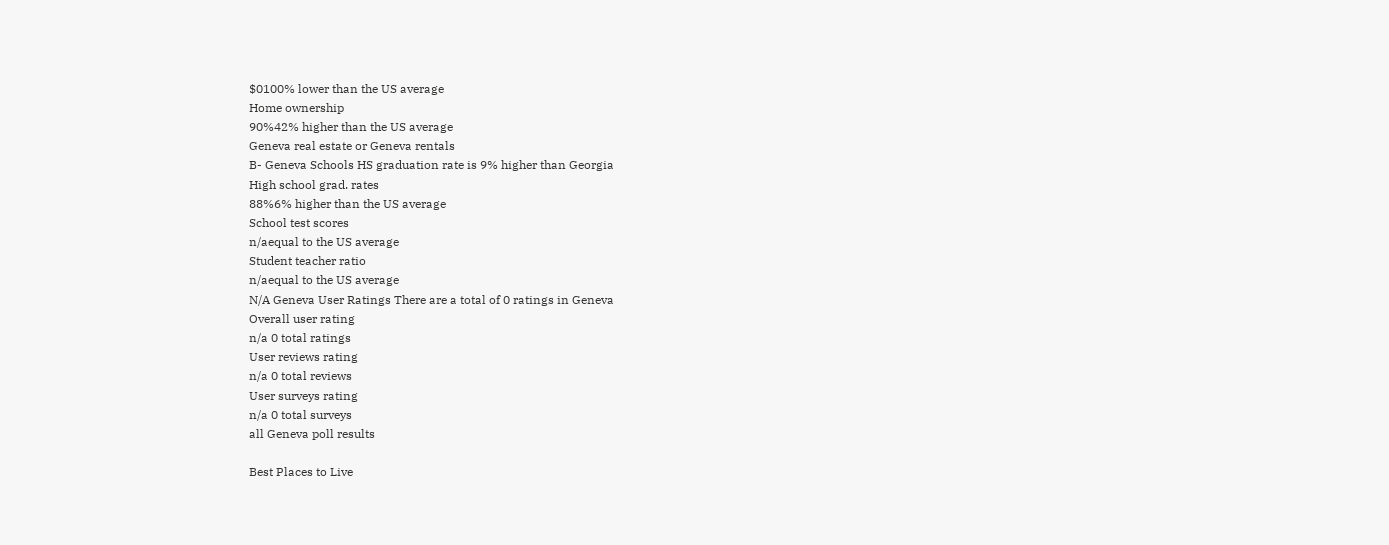$0100% lower than the US average
Home ownership
90%42% higher than the US average
Geneva real estate or Geneva rentals
B- Geneva Schools HS graduation rate is 9% higher than Georgia
High school grad. rates
88%6% higher than the US average
School test scores
n/aequal to the US average
Student teacher ratio
n/aequal to the US average
N/A Geneva User Ratings There are a total of 0 ratings in Geneva
Overall user rating
n/a 0 total ratings
User reviews rating
n/a 0 total reviews
User surveys rating
n/a 0 total surveys
all Geneva poll results

Best Places to Live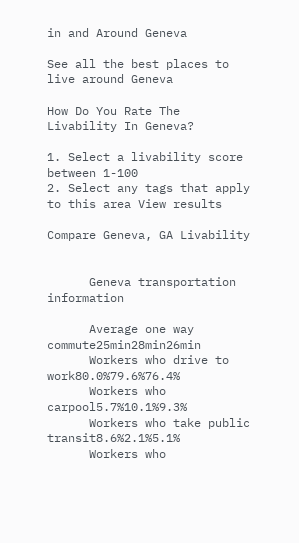in and Around Geneva

See all the best places to live around Geneva

How Do You Rate The Livability In Geneva?

1. Select a livability score between 1-100
2. Select any tags that apply to this area View results

Compare Geneva, GA Livability


      Geneva transportation information

      Average one way commute25min28min26min
      Workers who drive to work80.0%79.6%76.4%
      Workers who carpool5.7%10.1%9.3%
      Workers who take public transit8.6%2.1%5.1%
      Workers who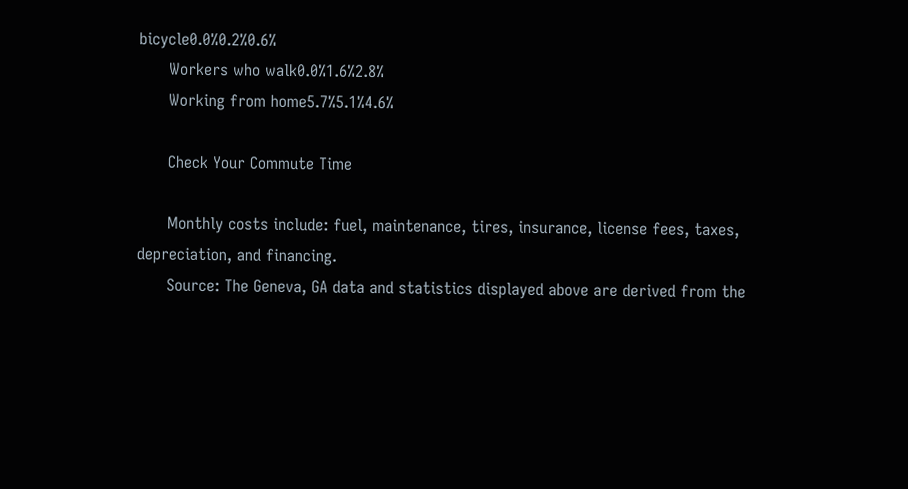bicycle0.0%0.2%0.6%
      Workers who walk0.0%1.6%2.8%
      Working from home5.7%5.1%4.6%

      Check Your Commute Time

      Monthly costs include: fuel, maintenance, tires, insurance, license fees, taxes, depreciation, and financing.
      Source: The Geneva, GA data and statistics displayed above are derived from the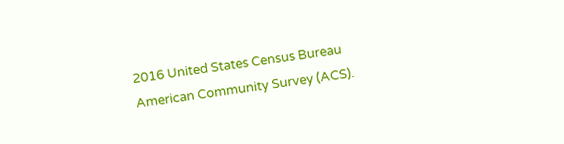2016 United States Census Bureau American Community Survey (ACS).